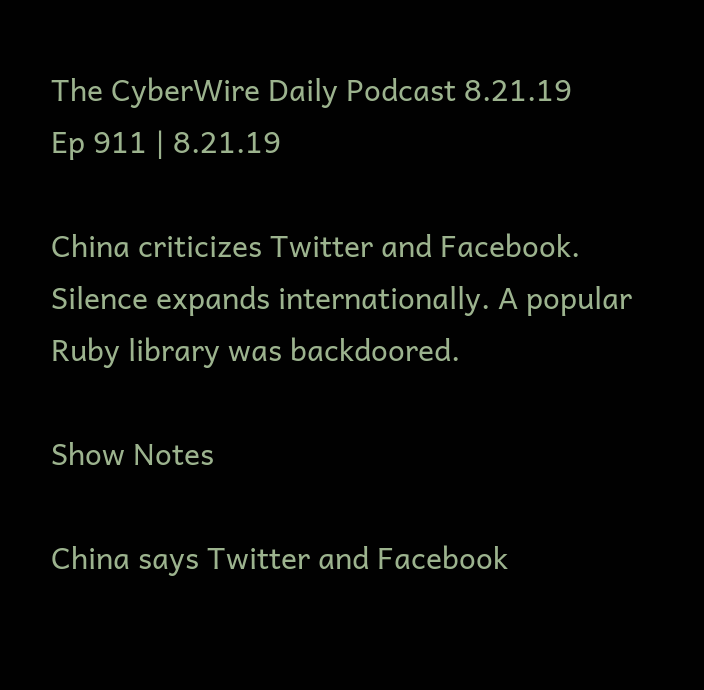The CyberWire Daily Podcast 8.21.19
Ep 911 | 8.21.19

China criticizes Twitter and Facebook. Silence expands internationally. A popular Ruby library was backdoored.

Show Notes

China says Twitter and Facebook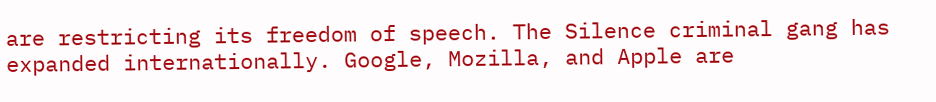are restricting its freedom of speech. The Silence criminal gang has expanded internationally. Google, Mozilla, and Apple are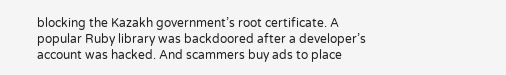blocking the Kazakh government’s root certificate. A popular Ruby library was backdoored after a developer’s account was hacked. And scammers buy ads to place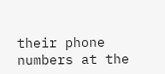their phone numbers at the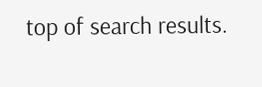top of search results.